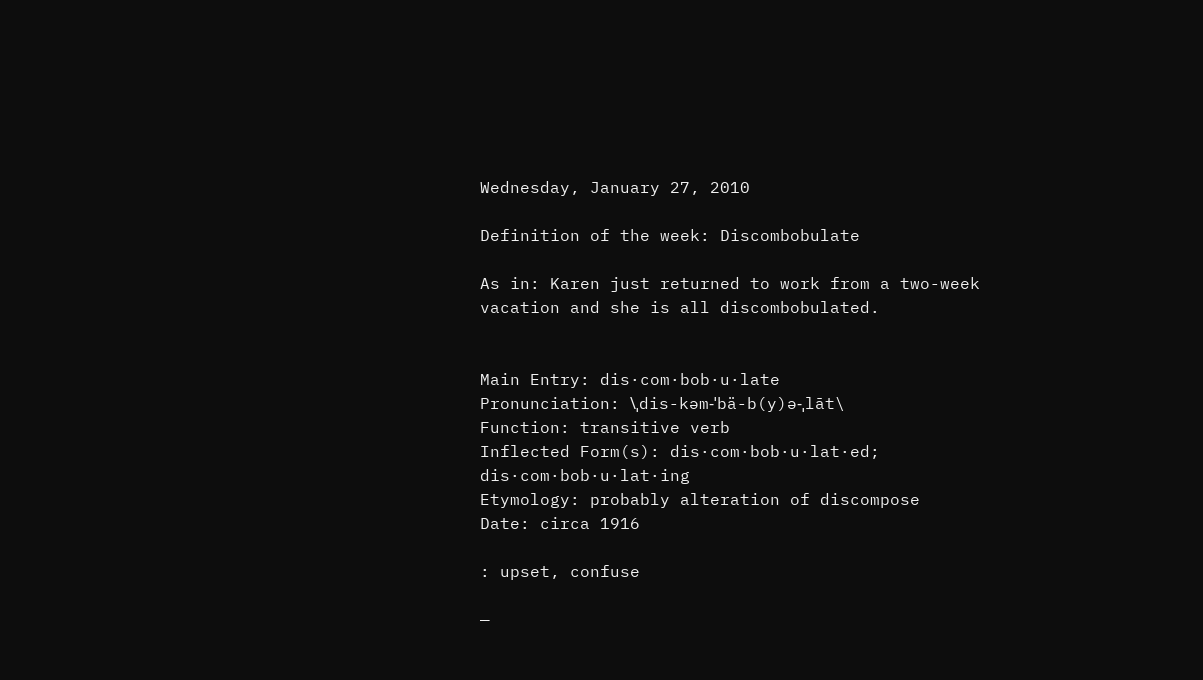Wednesday, January 27, 2010

Definition of the week: Discombobulate

As in: Karen just returned to work from a two-week vacation and she is all discombobulated.


Main Entry: dis·com·bob·u·late
Pronunciation: \ˌdis-kəm-ˈbä-b(y)ə-ˌlāt\
Function: transitive verb
Inflected Form(s): dis·com·bob·u·lat·ed; dis·com·bob·u·lat·ing
Etymology: probably alteration of discompose
Date: circa 1916

: upset, confuse

—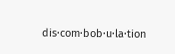dis·com·bob·u·la·tion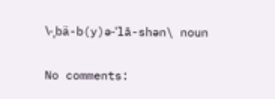\-ˌbä-b(y)ə-ˈlā-shən\ noun

No comments: